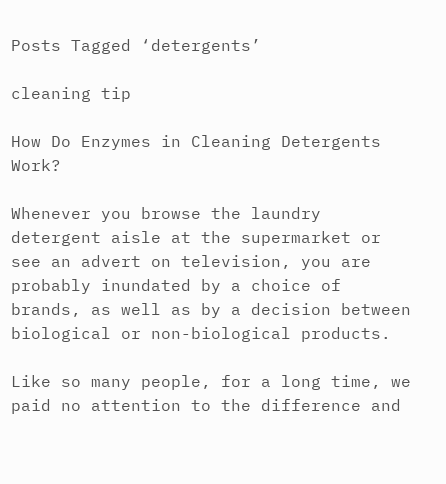Posts Tagged ‘detergents’

cleaning tip

How Do Enzymes in Cleaning Detergents Work?

Whenever you browse the laundry detergent aisle at the supermarket or see an advert on television, you are probably inundated by a choice of brands, as well as by a decision between biological or non-biological products.

Like so many people, for a long time, we paid no attention to the difference and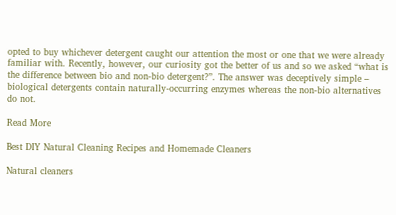opted to buy whichever detergent caught our attention the most or one that we were already familiar with. Recently, however, our curiosity got the better of us and so we asked “what is the difference between bio and non-bio detergent?”. The answer was deceptively simple – biological detergents contain naturally-occurring enzymes whereas the non-bio alternatives do not.

Read More

Best DIY Natural Cleaning Recipes and Homemade Cleaners

Natural cleaners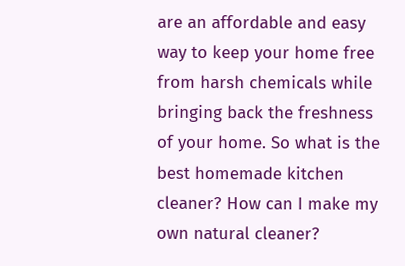are an affordable and easy way to keep your home free from harsh chemicals while bringing back the freshness of your home. So what is the best homemade kitchen cleaner? How can I make my own natural cleaner?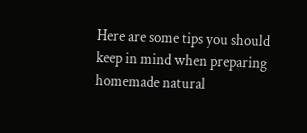Here are some tips you should keep in mind when preparing homemade natural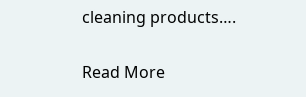cleaning products….

Read More